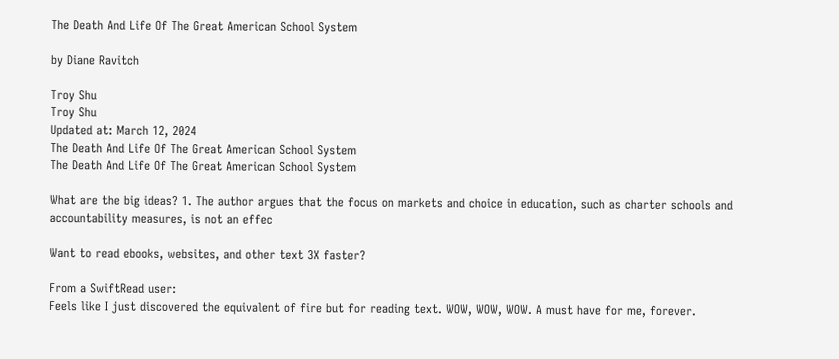The Death And Life Of The Great American School System

by Diane Ravitch

Troy Shu
Troy Shu
Updated at: March 12, 2024
The Death And Life Of The Great American School System
The Death And Life Of The Great American School System

What are the big ideas? 1. The author argues that the focus on markets and choice in education, such as charter schools and accountability measures, is not an effec

Want to read ebooks, websites, and other text 3X faster?

From a SwiftRead user:
Feels like I just discovered the equivalent of fire but for reading text. WOW, WOW, WOW. A must have for me, forever.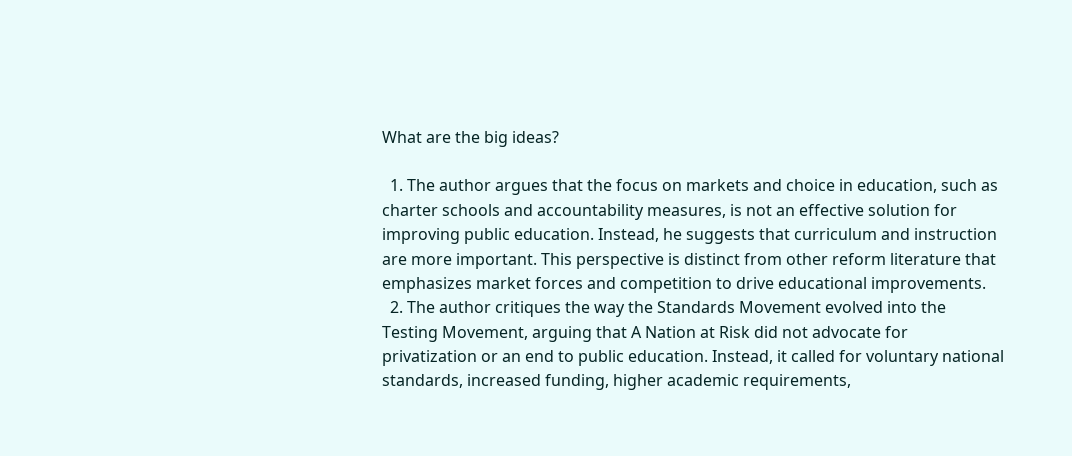What are the big ideas?

  1. The author argues that the focus on markets and choice in education, such as charter schools and accountability measures, is not an effective solution for improving public education. Instead, he suggests that curriculum and instruction are more important. This perspective is distinct from other reform literature that emphasizes market forces and competition to drive educational improvements.
  2. The author critiques the way the Standards Movement evolved into the Testing Movement, arguing that A Nation at Risk did not advocate for privatization or an end to public education. Instead, it called for voluntary national standards, increased funding, higher academic requirements,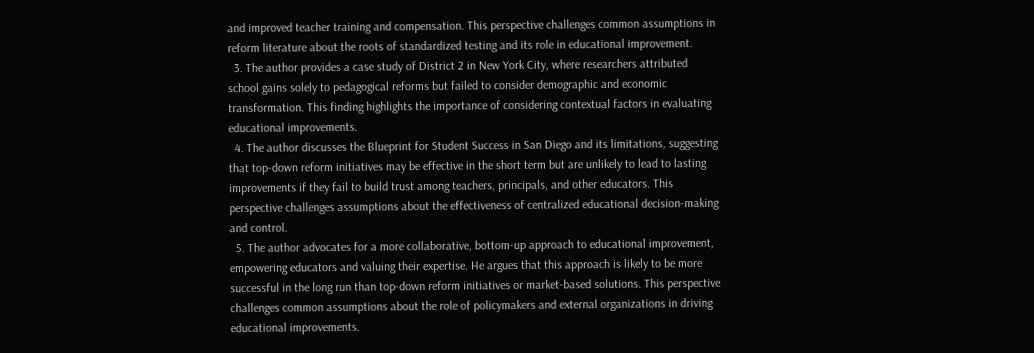and improved teacher training and compensation. This perspective challenges common assumptions in reform literature about the roots of standardized testing and its role in educational improvement.
  3. The author provides a case study of District 2 in New York City, where researchers attributed school gains solely to pedagogical reforms but failed to consider demographic and economic transformation. This finding highlights the importance of considering contextual factors in evaluating educational improvements.
  4. The author discusses the Blueprint for Student Success in San Diego and its limitations, suggesting that top-down reform initiatives may be effective in the short term but are unlikely to lead to lasting improvements if they fail to build trust among teachers, principals, and other educators. This perspective challenges assumptions about the effectiveness of centralized educational decision-making and control.
  5. The author advocates for a more collaborative, bottom-up approach to educational improvement, empowering educators and valuing their expertise. He argues that this approach is likely to be more successful in the long run than top-down reform initiatives or market-based solutions. This perspective challenges common assumptions about the role of policymakers and external organizations in driving educational improvements.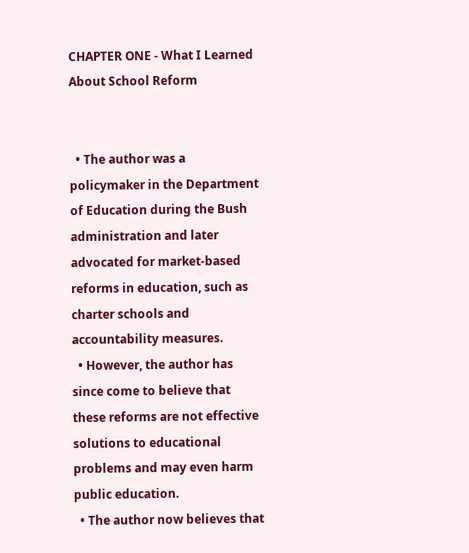CHAPTER ONE - What I Learned About School Reform


  • The author was a policymaker in the Department of Education during the Bush administration and later advocated for market-based reforms in education, such as charter schools and accountability measures.
  • However, the author has since come to believe that these reforms are not effective solutions to educational problems and may even harm public education.
  • The author now believes that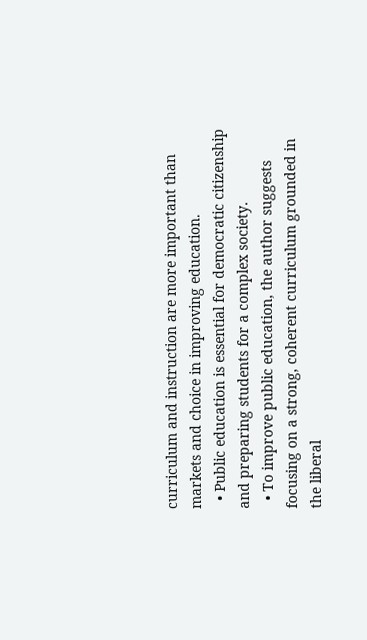curriculum and instruction are more important than markets and choice in improving education.
  • Public education is essential for democratic citizenship and preparing students for a complex society.
  • To improve public education, the author suggests focusing on a strong, coherent curriculum grounded in the liberal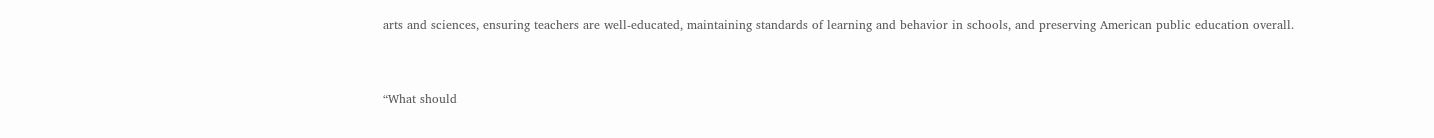arts and sciences, ensuring teachers are well-educated, maintaining standards of learning and behavior in schools, and preserving American public education overall.


“What should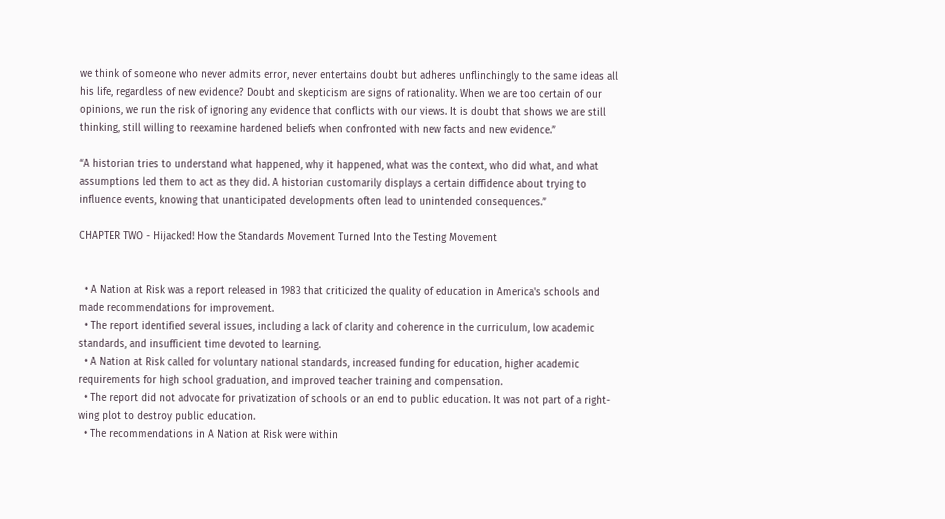we think of someone who never admits error, never entertains doubt but adheres unflinchingly to the same ideas all his life, regardless of new evidence? Doubt and skepticism are signs of rationality. When we are too certain of our opinions, we run the risk of ignoring any evidence that conflicts with our views. It is doubt that shows we are still thinking, still willing to reexamine hardened beliefs when confronted with new facts and new evidence.”

“A historian tries to understand what happened, why it happened, what was the context, who did what, and what assumptions led them to act as they did. A historian customarily displays a certain diffidence about trying to influence events, knowing that unanticipated developments often lead to unintended consequences.”

CHAPTER TWO - Hijacked! How the Standards Movement Turned Into the Testing Movement


  • A Nation at Risk was a report released in 1983 that criticized the quality of education in America's schools and made recommendations for improvement.
  • The report identified several issues, including a lack of clarity and coherence in the curriculum, low academic standards, and insufficient time devoted to learning.
  • A Nation at Risk called for voluntary national standards, increased funding for education, higher academic requirements for high school graduation, and improved teacher training and compensation.
  • The report did not advocate for privatization of schools or an end to public education. It was not part of a right-wing plot to destroy public education.
  • The recommendations in A Nation at Risk were within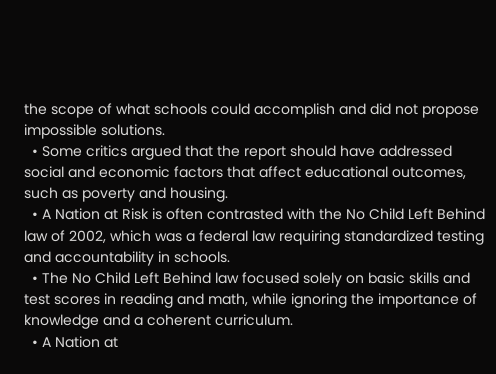the scope of what schools could accomplish and did not propose impossible solutions.
  • Some critics argued that the report should have addressed social and economic factors that affect educational outcomes, such as poverty and housing.
  • A Nation at Risk is often contrasted with the No Child Left Behind law of 2002, which was a federal law requiring standardized testing and accountability in schools.
  • The No Child Left Behind law focused solely on basic skills and test scores in reading and math, while ignoring the importance of knowledge and a coherent curriculum.
  • A Nation at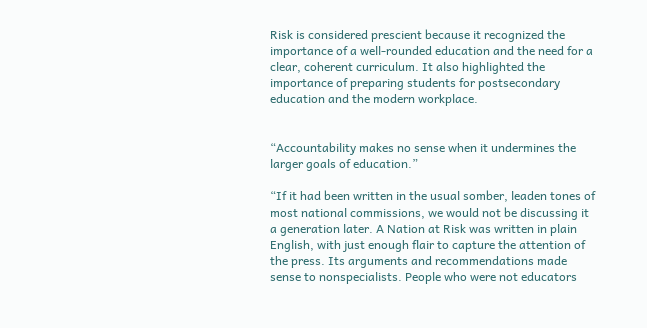Risk is considered prescient because it recognized the importance of a well-rounded education and the need for a clear, coherent curriculum. It also highlighted the importance of preparing students for postsecondary education and the modern workplace.


“Accountability makes no sense when it undermines the larger goals of education.”

“If it had been written in the usual somber, leaden tones of most national commissions, we would not be discussing it a generation later. A Nation at Risk was written in plain English, with just enough flair to capture the attention of the press. Its arguments and recommendations made sense to nonspecialists. People who were not educators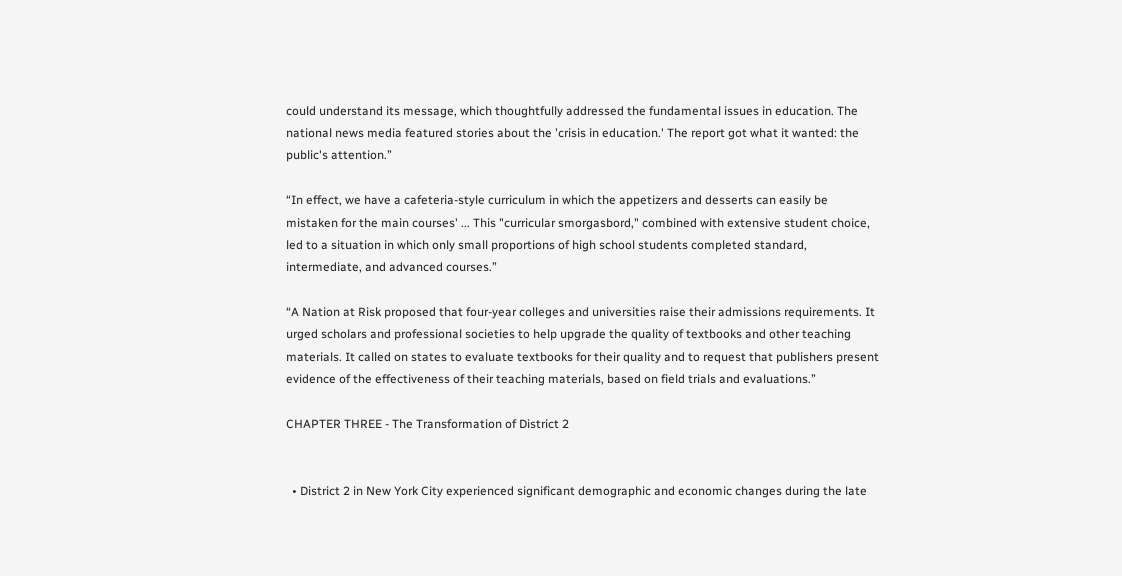could understand its message, which thoughtfully addressed the fundamental issues in education. The national news media featured stories about the 'crisis in education.' The report got what it wanted: the public's attention.”

“In effect, we have a cafeteria-style curriculum in which the appetizers and desserts can easily be mistaken for the main courses' ... This "curricular smorgasbord," combined with extensive student choice, led to a situation in which only small proportions of high school students completed standard, intermediate, and advanced courses.”

“A Nation at Risk proposed that four-year colleges and universities raise their admissions requirements. It urged scholars and professional societies to help upgrade the quality of textbooks and other teaching materials. It called on states to evaluate textbooks for their quality and to request that publishers present evidence of the effectiveness of their teaching materials, based on field trials and evaluations.”

CHAPTER THREE - The Transformation of District 2


  • District 2 in New York City experienced significant demographic and economic changes during the late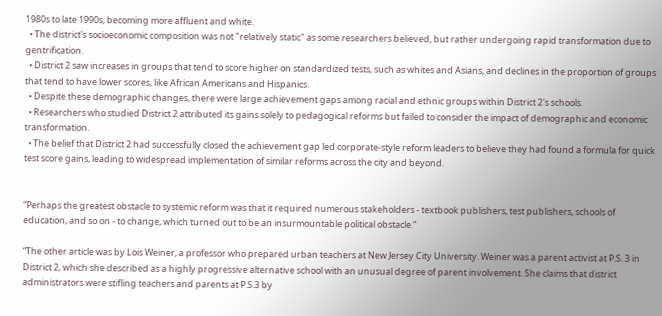1980s to late 1990s, becoming more affluent and white.
  • The district's socioeconomic composition was not "relatively static" as some researchers believed, but rather undergoing rapid transformation due to gentrification.
  • District 2 saw increases in groups that tend to score higher on standardized tests, such as whites and Asians, and declines in the proportion of groups that tend to have lower scores, like African Americans and Hispanics.
  • Despite these demographic changes, there were large achievement gaps among racial and ethnic groups within District 2's schools.
  • Researchers who studied District 2 attributed its gains solely to pedagogical reforms but failed to consider the impact of demographic and economic transformation.
  • The belief that District 2 had successfully closed the achievement gap led corporate-style reform leaders to believe they had found a formula for quick test score gains, leading to widespread implementation of similar reforms across the city and beyond.


“Perhaps the greatest obstacle to systemic reform was that it required numerous stakeholders - textbook publishers, test publishers, schools of education, and so on - to change, which turned out to be an insurmountable political obstacle.”

“The other article was by Lois Weiner, a professor who prepared urban teachers at New Jersey City University. Weiner was a parent activist at P.S. 3 in District 2, which she described as a highly progressive alternative school with an unusual degree of parent involvement. She claims that district administrators were stifling teachers and parents at P.S.3 by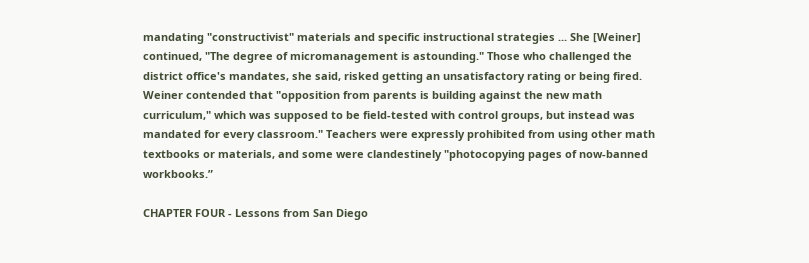mandating "constructivist" materials and specific instructional strategies ... She [Weiner] continued, "The degree of micromanagement is astounding." Those who challenged the district office's mandates, she said, risked getting an unsatisfactory rating or being fired. Weiner contended that "opposition from parents is building against the new math curriculum," which was supposed to be field-tested with control groups, but instead was mandated for every classroom." Teachers were expressly prohibited from using other math textbooks or materials, and some were clandestinely "photocopying pages of now-banned workbooks.”

CHAPTER FOUR - Lessons from San Diego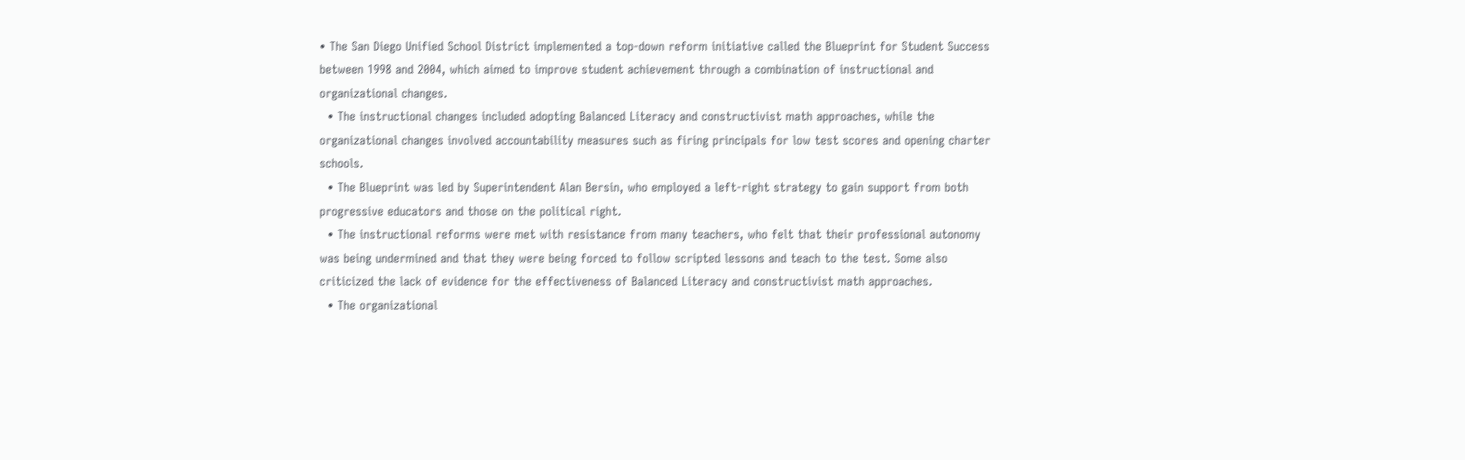• The San Diego Unified School District implemented a top-down reform initiative called the Blueprint for Student Success between 1998 and 2004, which aimed to improve student achievement through a combination of instructional and organizational changes.
  • The instructional changes included adopting Balanced Literacy and constructivist math approaches, while the organizational changes involved accountability measures such as firing principals for low test scores and opening charter schools.
  • The Blueprint was led by Superintendent Alan Bersin, who employed a left-right strategy to gain support from both progressive educators and those on the political right.
  • The instructional reforms were met with resistance from many teachers, who felt that their professional autonomy was being undermined and that they were being forced to follow scripted lessons and teach to the test. Some also criticized the lack of evidence for the effectiveness of Balanced Literacy and constructivist math approaches.
  • The organizational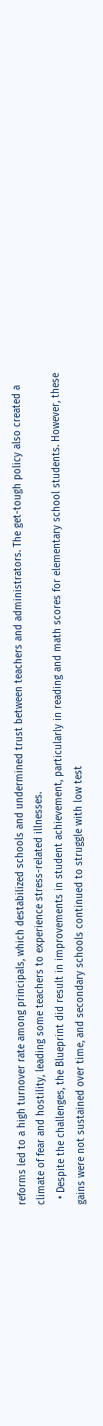reforms led to a high turnover rate among principals, which destabilized schools and undermined trust between teachers and administrators. The get-tough policy also created a climate of fear and hostility, leading some teachers to experience stress-related illnesses.
  • Despite the challenges, the Blueprint did result in improvements in student achievement, particularly in reading and math scores for elementary school students. However, these gains were not sustained over time, and secondary schools continued to struggle with low test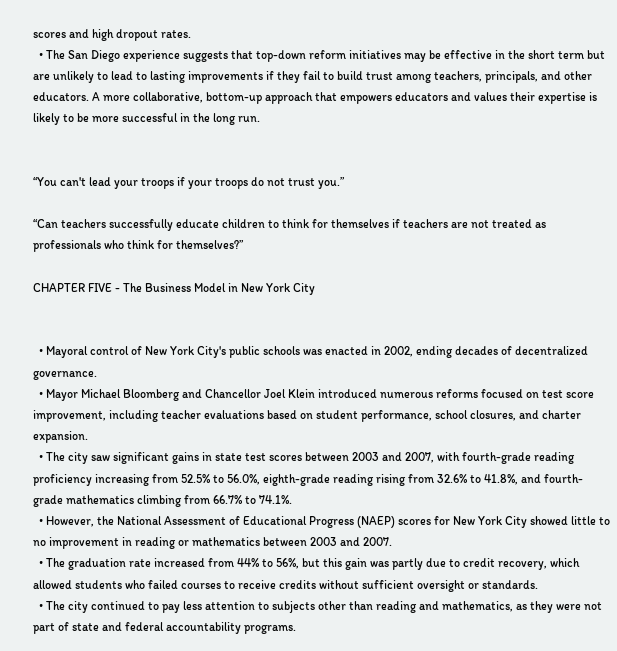scores and high dropout rates.
  • The San Diego experience suggests that top-down reform initiatives may be effective in the short term but are unlikely to lead to lasting improvements if they fail to build trust among teachers, principals, and other educators. A more collaborative, bottom-up approach that empowers educators and values their expertise is likely to be more successful in the long run.


“You can't lead your troops if your troops do not trust you.”

“Can teachers successfully educate children to think for themselves if teachers are not treated as professionals who think for themselves?”

CHAPTER FIVE - The Business Model in New York City


  • Mayoral control of New York City's public schools was enacted in 2002, ending decades of decentralized governance.
  • Mayor Michael Bloomberg and Chancellor Joel Klein introduced numerous reforms focused on test score improvement, including teacher evaluations based on student performance, school closures, and charter expansion.
  • The city saw significant gains in state test scores between 2003 and 2007, with fourth-grade reading proficiency increasing from 52.5% to 56.0%, eighth-grade reading rising from 32.6% to 41.8%, and fourth-grade mathematics climbing from 66.7% to 74.1%.
  • However, the National Assessment of Educational Progress (NAEP) scores for New York City showed little to no improvement in reading or mathematics between 2003 and 2007.
  • The graduation rate increased from 44% to 56%, but this gain was partly due to credit recovery, which allowed students who failed courses to receive credits without sufficient oversight or standards.
  • The city continued to pay less attention to subjects other than reading and mathematics, as they were not part of state and federal accountability programs.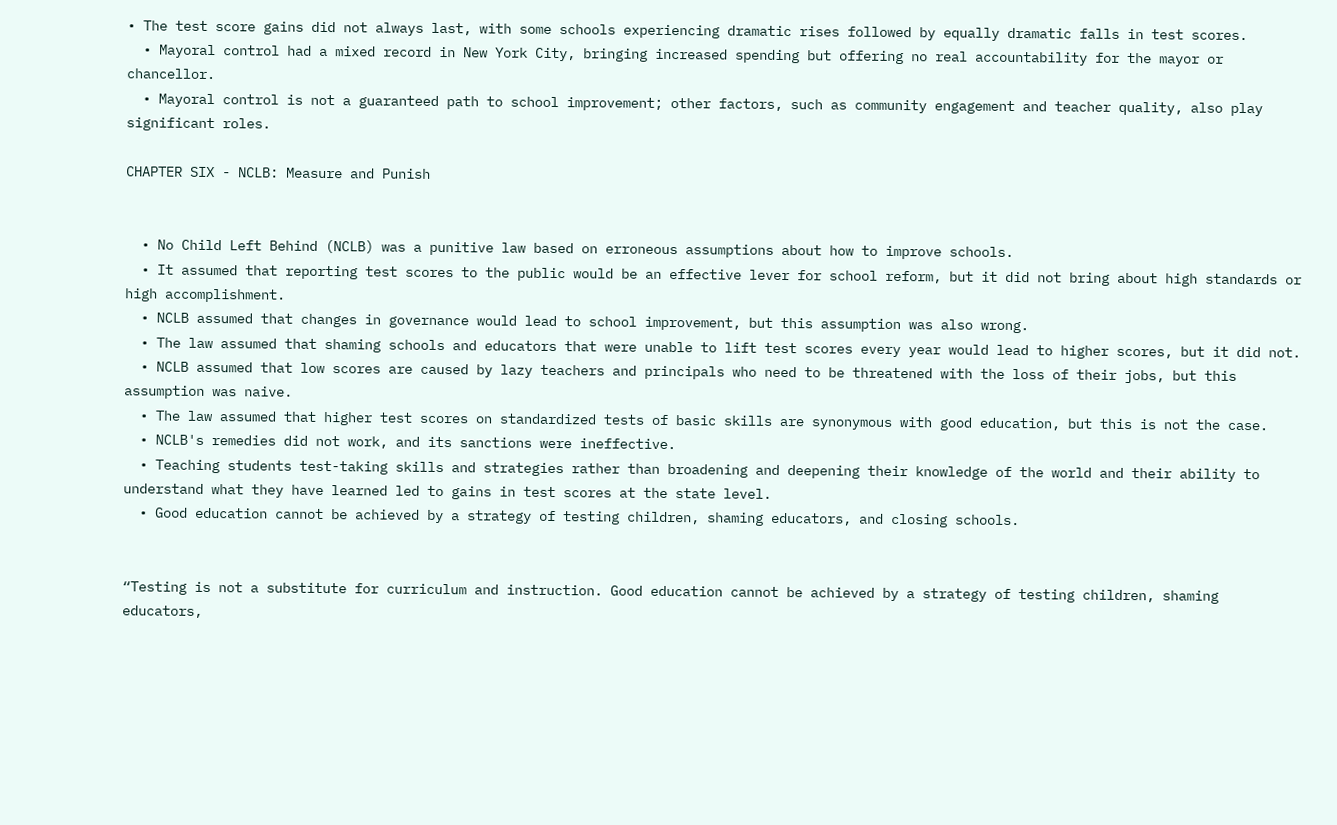• The test score gains did not always last, with some schools experiencing dramatic rises followed by equally dramatic falls in test scores.
  • Mayoral control had a mixed record in New York City, bringing increased spending but offering no real accountability for the mayor or chancellor.
  • Mayoral control is not a guaranteed path to school improvement; other factors, such as community engagement and teacher quality, also play significant roles.

CHAPTER SIX - NCLB: Measure and Punish


  • No Child Left Behind (NCLB) was a punitive law based on erroneous assumptions about how to improve schools.
  • It assumed that reporting test scores to the public would be an effective lever for school reform, but it did not bring about high standards or high accomplishment.
  • NCLB assumed that changes in governance would lead to school improvement, but this assumption was also wrong.
  • The law assumed that shaming schools and educators that were unable to lift test scores every year would lead to higher scores, but it did not.
  • NCLB assumed that low scores are caused by lazy teachers and principals who need to be threatened with the loss of their jobs, but this assumption was naive.
  • The law assumed that higher test scores on standardized tests of basic skills are synonymous with good education, but this is not the case.
  • NCLB's remedies did not work, and its sanctions were ineffective.
  • Teaching students test-taking skills and strategies rather than broadening and deepening their knowledge of the world and their ability to understand what they have learned led to gains in test scores at the state level.
  • Good education cannot be achieved by a strategy of testing children, shaming educators, and closing schools.


“Testing is not a substitute for curriculum and instruction. Good education cannot be achieved by a strategy of testing children, shaming educators,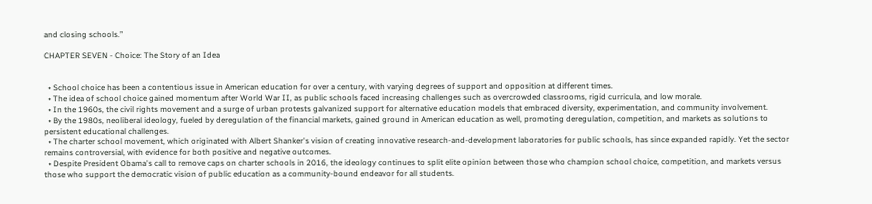and closing schools.”

CHAPTER SEVEN - Choice: The Story of an Idea


  • School choice has been a contentious issue in American education for over a century, with varying degrees of support and opposition at different times.
  • The idea of school choice gained momentum after World War II, as public schools faced increasing challenges such as overcrowded classrooms, rigid curricula, and low morale.
  • In the 1960s, the civil rights movement and a surge of urban protests galvanized support for alternative education models that embraced diversity, experimentation, and community involvement.
  • By the 1980s, neoliberal ideology, fueled by deregulation of the financial markets, gained ground in American education as well, promoting deregulation, competition, and markets as solutions to persistent educational challenges.
  • The charter school movement, which originated with Albert Shanker's vision of creating innovative research-and-development laboratories for public schools, has since expanded rapidly. Yet the sector remains controversial, with evidence for both positive and negative outcomes.
  • Despite President Obama's call to remove caps on charter schools in 2016, the ideology continues to split elite opinion between those who champion school choice, competition, and markets versus those who support the democratic vision of public education as a community-bound endeavor for all students.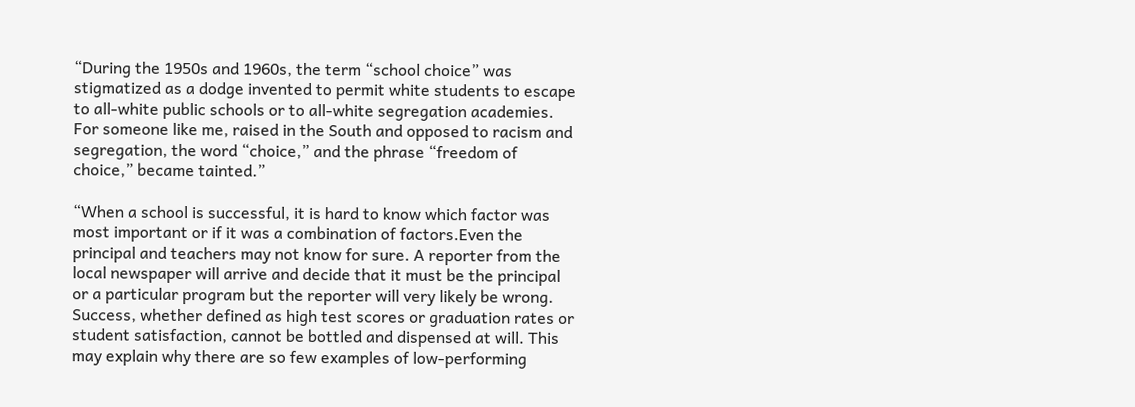“During the 1950s and 1960s, the term “school choice” was stigmatized as a dodge invented to permit white students to escape to all-white public schools or to all-white segregation academies. For someone like me, raised in the South and opposed to racism and segregation, the word “choice,” and the phrase “freedom of choice,” became tainted.”

“When a school is successful, it is hard to know which factor was most important or if it was a combination of factors.Even the principal and teachers may not know for sure. A reporter from the local newspaper will arrive and decide that it must be the principal or a particular program but the reporter will very likely be wrong. Success, whether defined as high test scores or graduation rates or student satisfaction, cannot be bottled and dispensed at will. This may explain why there are so few examples of low-performing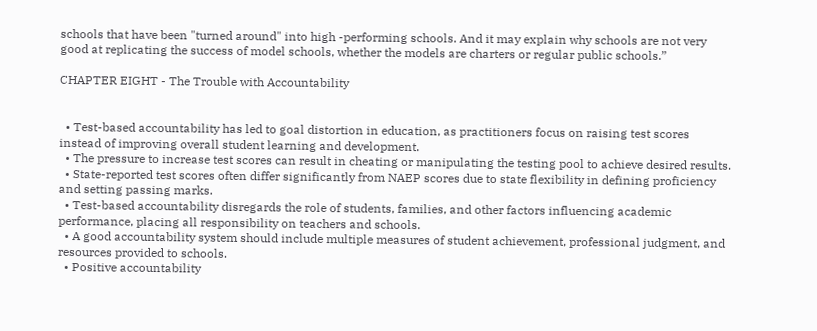schools that have been "turned around" into high -performing schools. And it may explain why schools are not very good at replicating the success of model schools, whether the models are charters or regular public schools.”

CHAPTER EIGHT - The Trouble with Accountability


  • Test-based accountability has led to goal distortion in education, as practitioners focus on raising test scores instead of improving overall student learning and development.
  • The pressure to increase test scores can result in cheating or manipulating the testing pool to achieve desired results.
  • State-reported test scores often differ significantly from NAEP scores due to state flexibility in defining proficiency and setting passing marks.
  • Test-based accountability disregards the role of students, families, and other factors influencing academic performance, placing all responsibility on teachers and schools.
  • A good accountability system should include multiple measures of student achievement, professional judgment, and resources provided to schools.
  • Positive accountability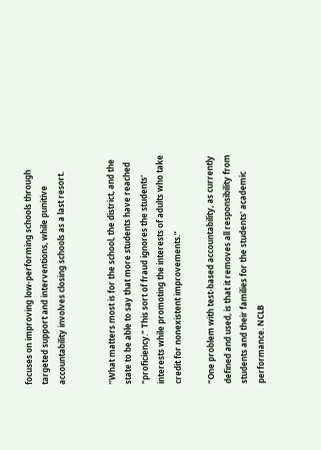focuses on improving low-performing schools through targeted support and interventions, while punitive accountability involves closing schools as a last resort.


“What matters most is for the school, the district, and the state to be able to say that more students have reached "proficiency." This sort of fraud ignores the students' interests while promoting the interests of adults who take credit for nonexistent improvements.”

“One problem with test-based accountability, as currently defined and used, is that it removes all responsibility from students and their families for the students' academic performance. NCLB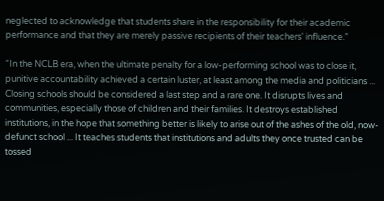neglected to acknowledge that students share in the responsibility for their academic performance and that they are merely passive recipients of their teachers' influence.”

“In the NCLB era, when the ultimate penalty for a low-performing school was to close it, punitive accountability achieved a certain luster, at least among the media and politicians ... Closing schools should be considered a last step and a rare one. It disrupts lives and communities, especially those of children and their families. It destroys established institutions, in the hope that something better is likely to arise out of the ashes of the old, now-defunct school ... It teaches students that institutions and adults they once trusted can be tossed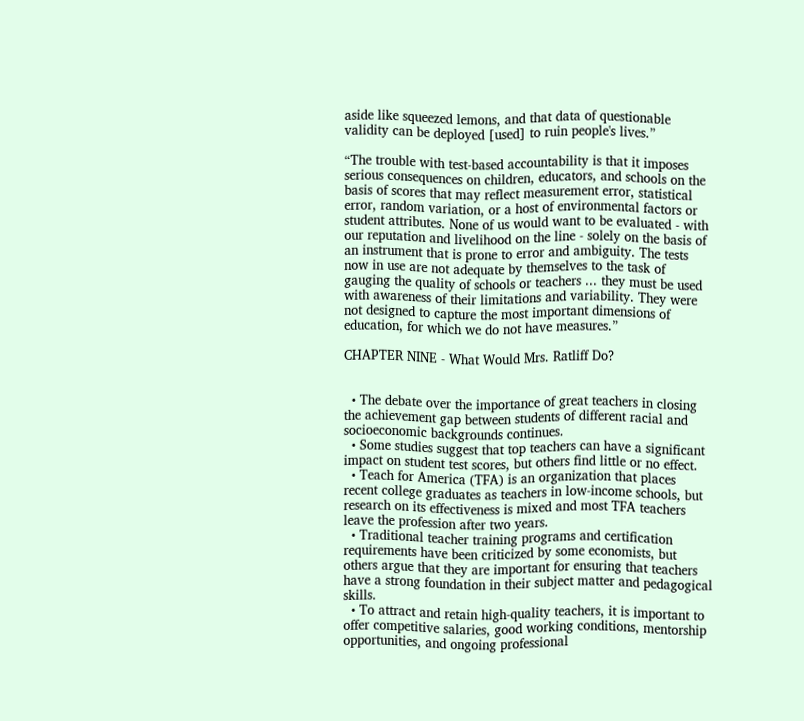aside like squeezed lemons, and that data of questionable validity can be deployed [used] to ruin people's lives.”

“The trouble with test-based accountability is that it imposes serious consequences on children, educators, and schools on the basis of scores that may reflect measurement error, statistical error, random variation, or a host of environmental factors or student attributes. None of us would want to be evaluated - with our reputation and livelihood on the line - solely on the basis of an instrument that is prone to error and ambiguity. The tests now in use are not adequate by themselves to the task of gauging the quality of schools or teachers ... they must be used with awareness of their limitations and variability. They were not designed to capture the most important dimensions of education, for which we do not have measures.”

CHAPTER NINE - What Would Mrs. Ratliff Do?


  • The debate over the importance of great teachers in closing the achievement gap between students of different racial and socioeconomic backgrounds continues.
  • Some studies suggest that top teachers can have a significant impact on student test scores, but others find little or no effect.
  • Teach for America (TFA) is an organization that places recent college graduates as teachers in low-income schools, but research on its effectiveness is mixed and most TFA teachers leave the profession after two years.
  • Traditional teacher training programs and certification requirements have been criticized by some economists, but others argue that they are important for ensuring that teachers have a strong foundation in their subject matter and pedagogical skills.
  • To attract and retain high-quality teachers, it is important to offer competitive salaries, good working conditions, mentorship opportunities, and ongoing professional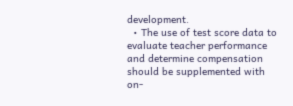development.
  • The use of test score data to evaluate teacher performance and determine compensation should be supplemented with on-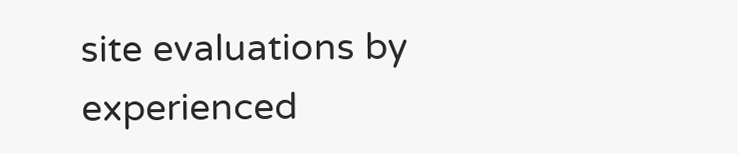site evaluations by experienced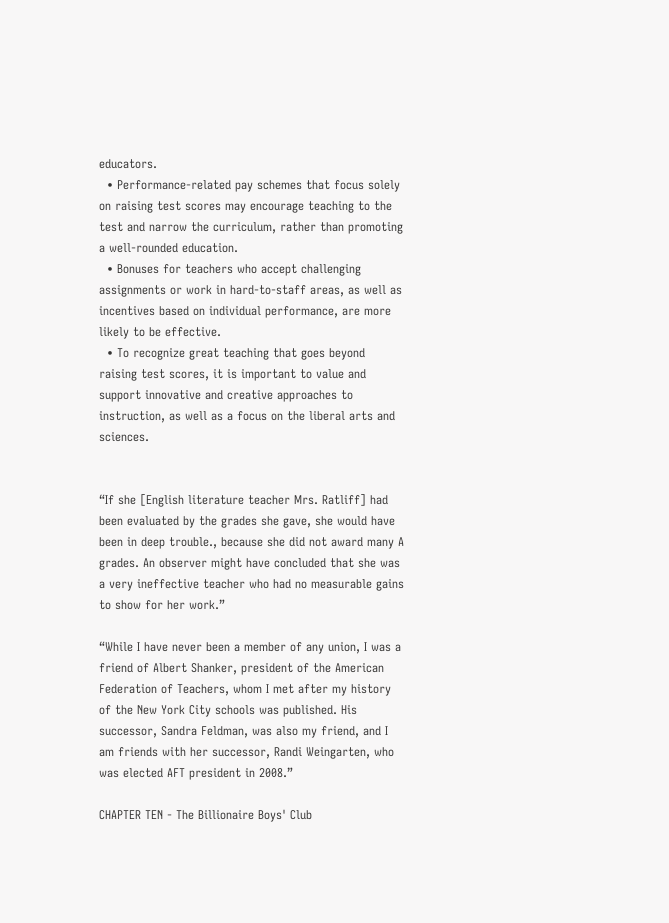educators.
  • Performance-related pay schemes that focus solely on raising test scores may encourage teaching to the test and narrow the curriculum, rather than promoting a well-rounded education.
  • Bonuses for teachers who accept challenging assignments or work in hard-to-staff areas, as well as incentives based on individual performance, are more likely to be effective.
  • To recognize great teaching that goes beyond raising test scores, it is important to value and support innovative and creative approaches to instruction, as well as a focus on the liberal arts and sciences.


“If she [English literature teacher Mrs. Ratliff] had been evaluated by the grades she gave, she would have been in deep trouble., because she did not award many A grades. An observer might have concluded that she was a very ineffective teacher who had no measurable gains to show for her work.”

“While I have never been a member of any union, I was a friend of Albert Shanker, president of the American Federation of Teachers, whom I met after my history of the New York City schools was published. His successor, Sandra Feldman, was also my friend, and I am friends with her successor, Randi Weingarten, who was elected AFT president in 2008.”

CHAPTER TEN - The Billionaire Boys' Club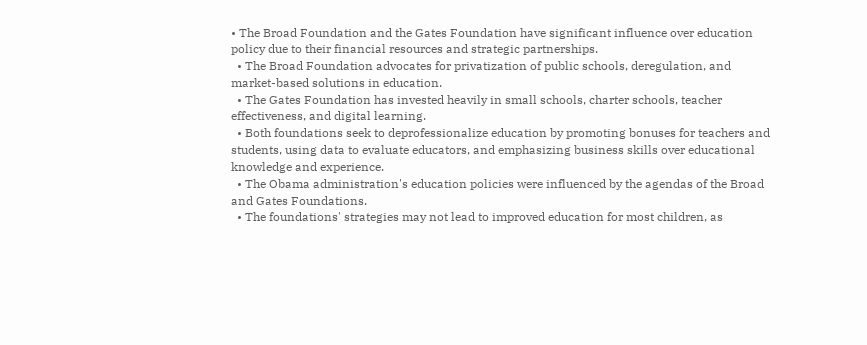• The Broad Foundation and the Gates Foundation have significant influence over education policy due to their financial resources and strategic partnerships.
  • The Broad Foundation advocates for privatization of public schools, deregulation, and market-based solutions in education.
  • The Gates Foundation has invested heavily in small schools, charter schools, teacher effectiveness, and digital learning.
  • Both foundations seek to deprofessionalize education by promoting bonuses for teachers and students, using data to evaluate educators, and emphasizing business skills over educational knowledge and experience.
  • The Obama administration's education policies were influenced by the agendas of the Broad and Gates Foundations.
  • The foundations' strategies may not lead to improved education for most children, as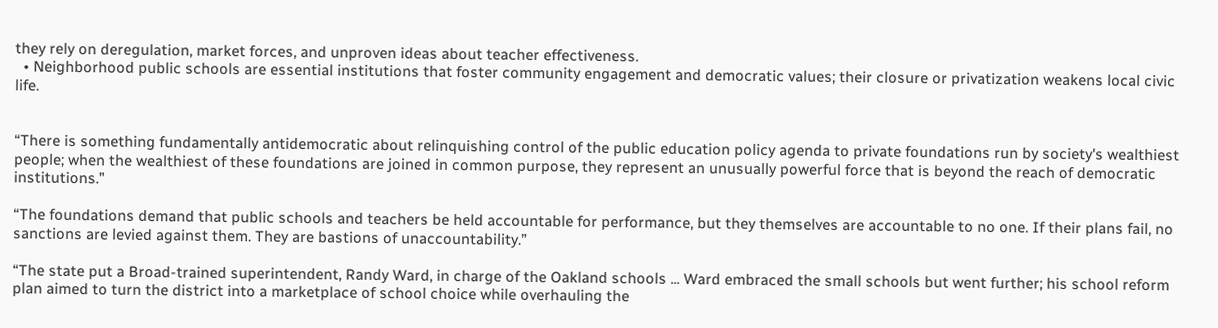they rely on deregulation, market forces, and unproven ideas about teacher effectiveness.
  • Neighborhood public schools are essential institutions that foster community engagement and democratic values; their closure or privatization weakens local civic life.


“There is something fundamentally antidemocratic about relinquishing control of the public education policy agenda to private foundations run by society's wealthiest people; when the wealthiest of these foundations are joined in common purpose, they represent an unusually powerful force that is beyond the reach of democratic institutions.”

“The foundations demand that public schools and teachers be held accountable for performance, but they themselves are accountable to no one. If their plans fail, no sanctions are levied against them. They are bastions of unaccountability.”

“The state put a Broad-trained superintendent, Randy Ward, in charge of the Oakland schools ... Ward embraced the small schools but went further; his school reform plan aimed to turn the district into a marketplace of school choice while overhauling the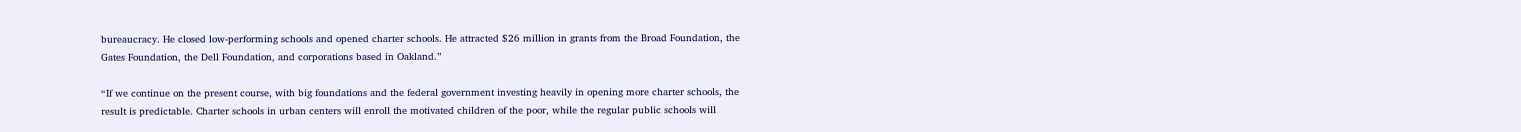bureaucracy. He closed low-performing schools and opened charter schools. He attracted $26 million in grants from the Broad Foundation, the Gates Foundation, the Dell Foundation, and corporations based in Oakland.”

“If we continue on the present course, with big foundations and the federal government investing heavily in opening more charter schools, the result is predictable. Charter schools in urban centers will enroll the motivated children of the poor, while the regular public schools will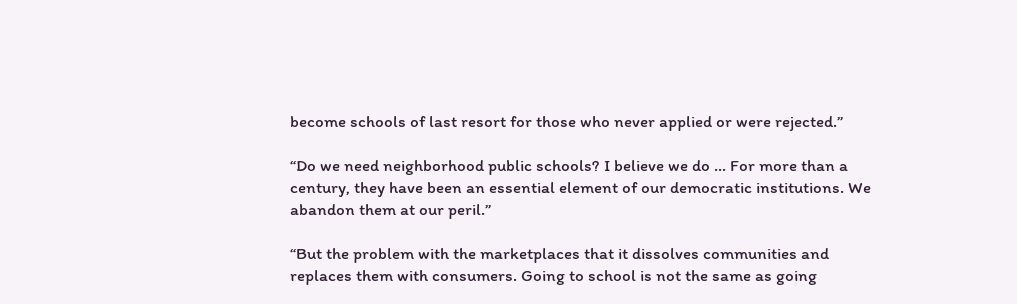become schools of last resort for those who never applied or were rejected.”

“Do we need neighborhood public schools? I believe we do ... For more than a century, they have been an essential element of our democratic institutions. We abandon them at our peril.”

“But the problem with the marketplaces that it dissolves communities and replaces them with consumers. Going to school is not the same as going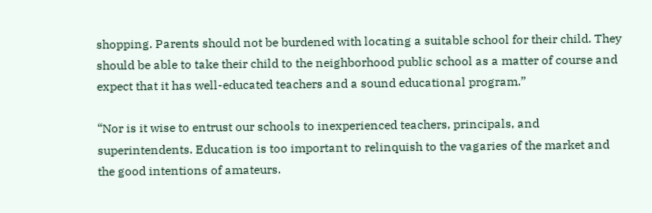shopping. Parents should not be burdened with locating a suitable school for their child. They should be able to take their child to the neighborhood public school as a matter of course and expect that it has well-educated teachers and a sound educational program.”

“Nor is it wise to entrust our schools to inexperienced teachers, principals, and superintendents. Education is too important to relinquish to the vagaries of the market and the good intentions of amateurs.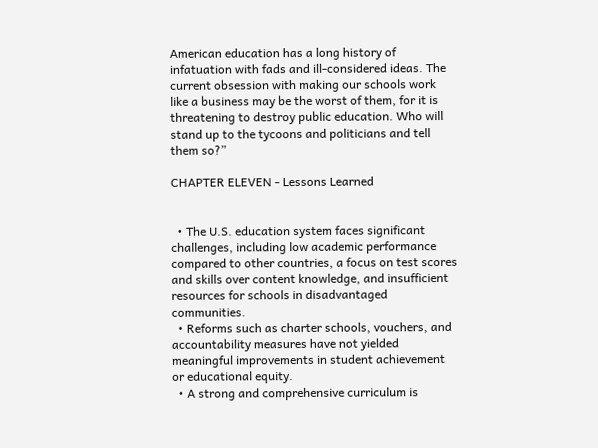American education has a long history of infatuation with fads and ill-considered ideas. The current obsession with making our schools work like a business may be the worst of them, for it is threatening to destroy public education. Who will stand up to the tycoons and politicians and tell them so?”

CHAPTER ELEVEN - Lessons Learned


  • The U.S. education system faces significant challenges, including low academic performance compared to other countries, a focus on test scores and skills over content knowledge, and insufficient resources for schools in disadvantaged communities.
  • Reforms such as charter schools, vouchers, and accountability measures have not yielded meaningful improvements in student achievement or educational equity.
  • A strong and comprehensive curriculum is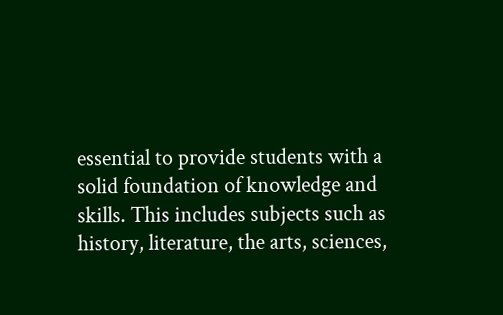essential to provide students with a solid foundation of knowledge and skills. This includes subjects such as history, literature, the arts, sciences,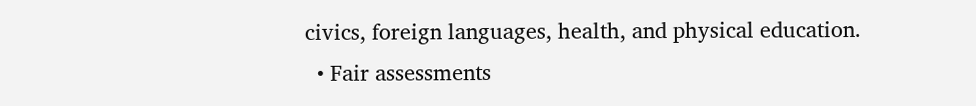civics, foreign languages, health, and physical education.
  • Fair assessments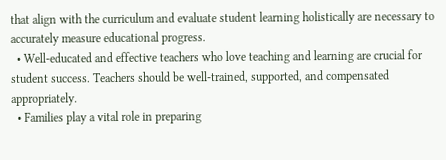that align with the curriculum and evaluate student learning holistically are necessary to accurately measure educational progress.
  • Well-educated and effective teachers who love teaching and learning are crucial for student success. Teachers should be well-trained, supported, and compensated appropriately.
  • Families play a vital role in preparing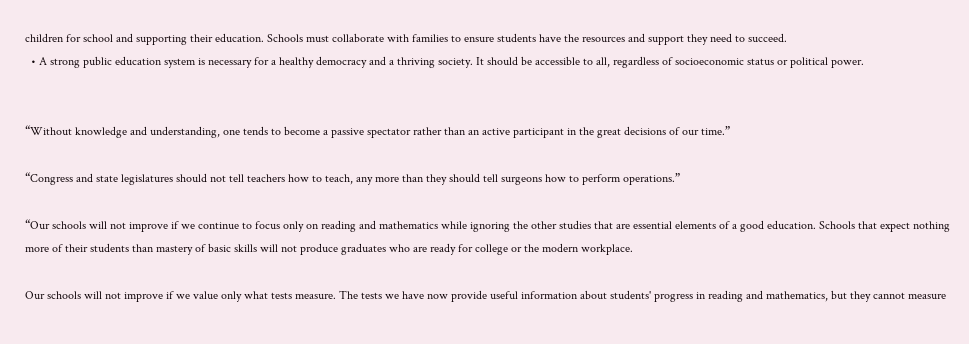children for school and supporting their education. Schools must collaborate with families to ensure students have the resources and support they need to succeed.
  • A strong public education system is necessary for a healthy democracy and a thriving society. It should be accessible to all, regardless of socioeconomic status or political power.


“Without knowledge and understanding, one tends to become a passive spectator rather than an active participant in the great decisions of our time.”

“Congress and state legislatures should not tell teachers how to teach, any more than they should tell surgeons how to perform operations.”

“Our schools will not improve if we continue to focus only on reading and mathematics while ignoring the other studies that are essential elements of a good education. Schools that expect nothing more of their students than mastery of basic skills will not produce graduates who are ready for college or the modern workplace.

Our schools will not improve if we value only what tests measure. The tests we have now provide useful information about students' progress in reading and mathematics, but they cannot measure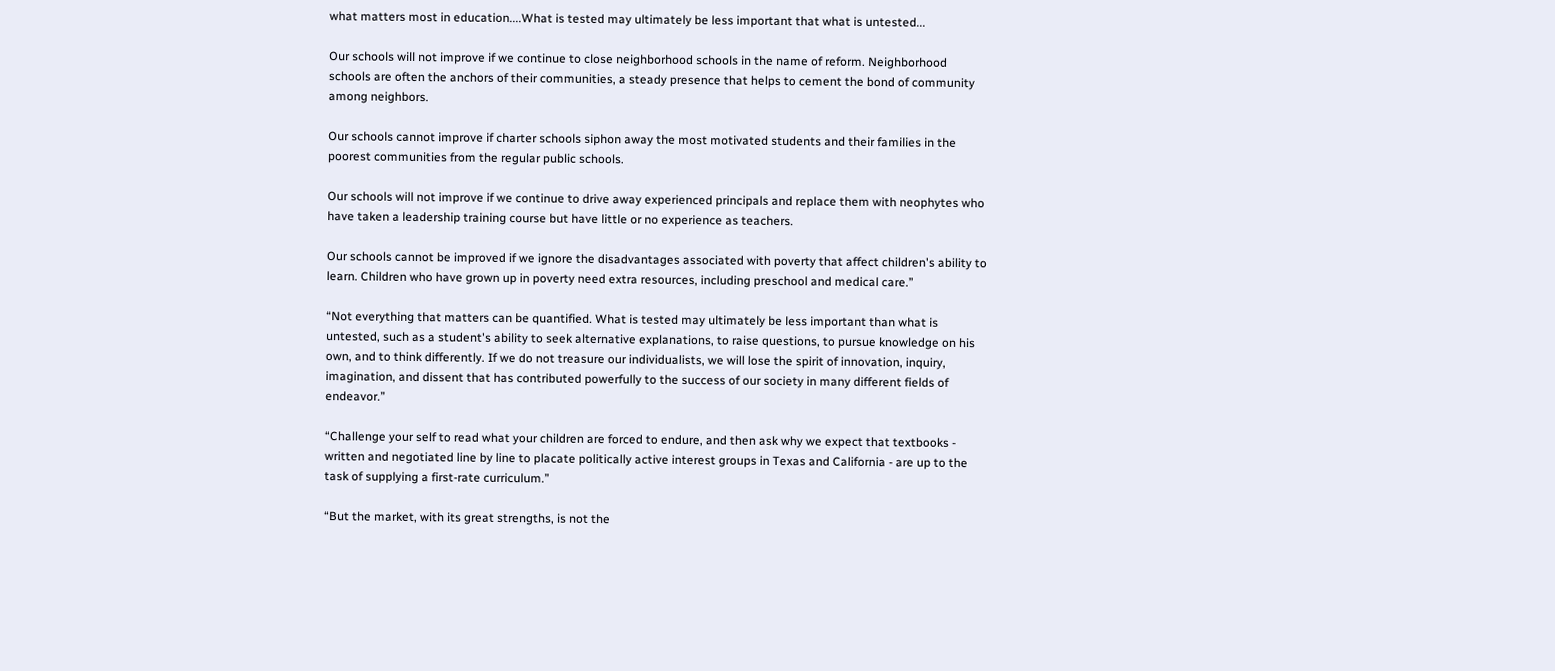what matters most in education....What is tested may ultimately be less important that what is untested...

Our schools will not improve if we continue to close neighborhood schools in the name of reform. Neighborhood schools are often the anchors of their communities, a steady presence that helps to cement the bond of community among neighbors.

Our schools cannot improve if charter schools siphon away the most motivated students and their families in the poorest communities from the regular public schools.

Our schools will not improve if we continue to drive away experienced principals and replace them with neophytes who have taken a leadership training course but have little or no experience as teachers.

Our schools cannot be improved if we ignore the disadvantages associated with poverty that affect children's ability to learn. Children who have grown up in poverty need extra resources, including preschool and medical care.”

“Not everything that matters can be quantified. What is tested may ultimately be less important than what is untested, such as a student's ability to seek alternative explanations, to raise questions, to pursue knowledge on his own, and to think differently. If we do not treasure our individualists, we will lose the spirit of innovation, inquiry, imagination, and dissent that has contributed powerfully to the success of our society in many different fields of endeavor.”

“Challenge your self to read what your children are forced to endure, and then ask why we expect that textbooks - written and negotiated line by line to placate politically active interest groups in Texas and California - are up to the task of supplying a first-rate curriculum.”

“But the market, with its great strengths, is not the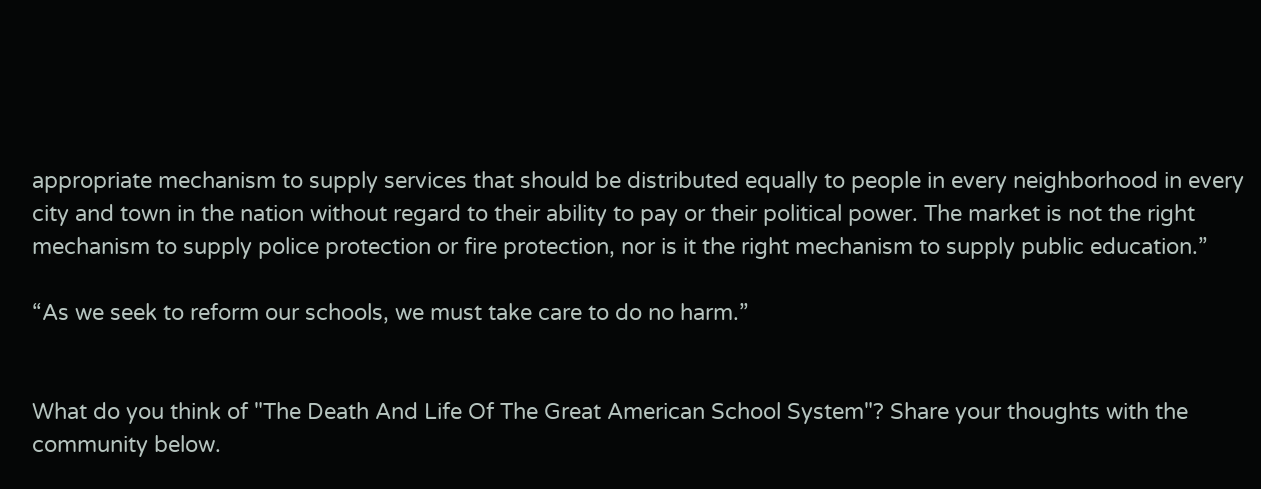appropriate mechanism to supply services that should be distributed equally to people in every neighborhood in every city and town in the nation without regard to their ability to pay or their political power. The market is not the right mechanism to supply police protection or fire protection, nor is it the right mechanism to supply public education.”

“As we seek to reform our schools, we must take care to do no harm.”


What do you think of "The Death And Life Of The Great American School System"? Share your thoughts with the community below.